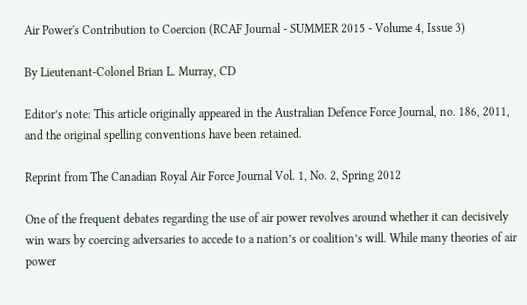Air Power's Contribution to Coercion (RCAF Journal - SUMMER 2015 - Volume 4, Issue 3)

By Lieutenant-Colonel Brian L. Murray, CD

Editor’s note: This article originally appeared in the Australian Defence Force Journal, no. 186, 2011, and the original spelling conventions have been retained.

Reprint from The Canadian Royal Air Force Journal Vol. 1, No. 2, Spring 2012

One of the frequent debates regarding the use of air power revolves around whether it can decisively win wars by coercing adversaries to accede to a nation’s or coalition’s will. While many theories of air power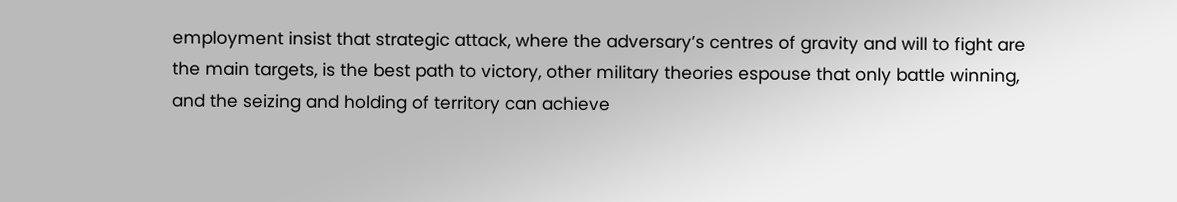employment insist that strategic attack, where the adversary’s centres of gravity and will to fight are the main targets, is the best path to victory, other military theories espouse that only battle winning, and the seizing and holding of territory can achieve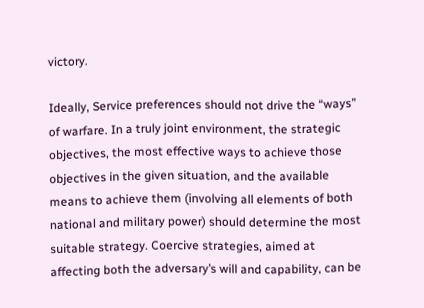victory.

Ideally, Service preferences should not drive the “ways” of warfare. In a truly joint environment, the strategic objectives, the most effective ways to achieve those objectives in the given situation, and the available means to achieve them (involving all elements of both national and military power) should determine the most suitable strategy. Coercive strategies, aimed at affecting both the adversary’s will and capability, can be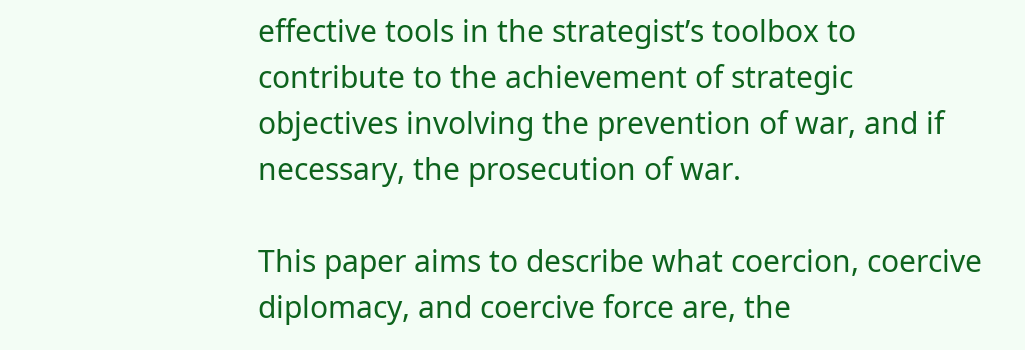effective tools in the strategist’s toolbox to contribute to the achievement of strategic objectives involving the prevention of war, and if necessary, the prosecution of war.

This paper aims to describe what coercion, coercive diplomacy, and coercive force are, the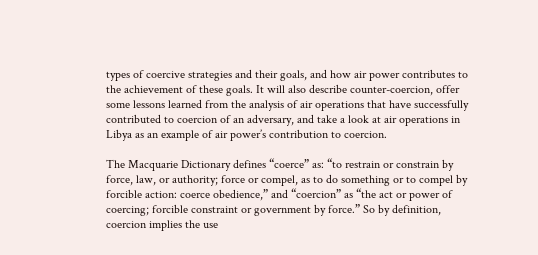types of coercive strategies and their goals, and how air power contributes to the achievement of these goals. It will also describe counter-coercion, offer some lessons learned from the analysis of air operations that have successfully contributed to coercion of an adversary, and take a look at air operations in Libya as an example of air power’s contribution to coercion.

The Macquarie Dictionary defines “coerce” as: “to restrain or constrain by force, law, or authority; force or compel, as to do something or to compel by forcible action: coerce obedience,” and “coercion” as “the act or power of coercing; forcible constraint or government by force.” So by definition, coercion implies the use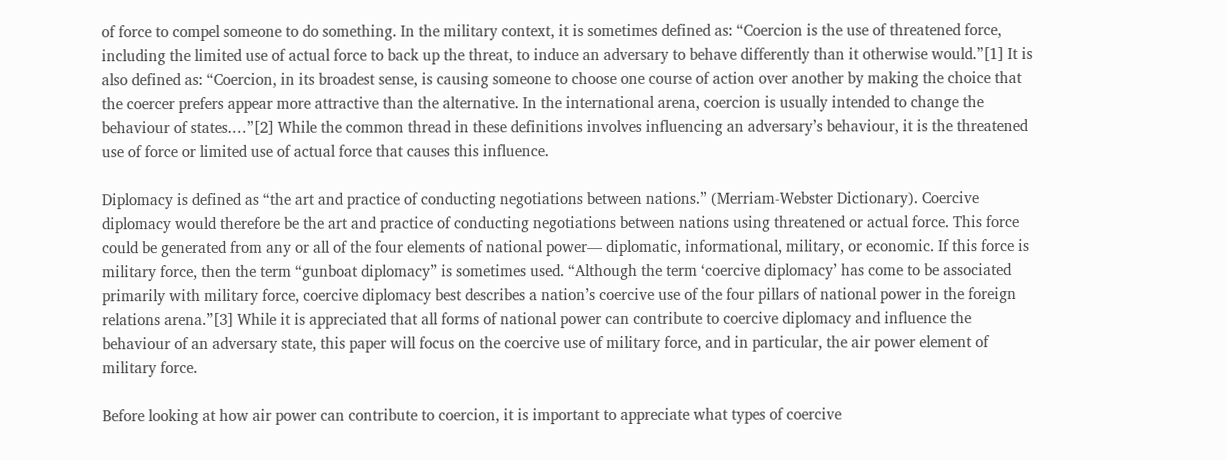of force to compel someone to do something. In the military context, it is sometimes defined as: “Coercion is the use of threatened force, including the limited use of actual force to back up the threat, to induce an adversary to behave differently than it otherwise would.”[1] It is also defined as: “Coercion, in its broadest sense, is causing someone to choose one course of action over another by making the choice that the coercer prefers appear more attractive than the alternative. In the international arena, coercion is usually intended to change the behaviour of states.…”[2] While the common thread in these definitions involves influencing an adversary’s behaviour, it is the threatened use of force or limited use of actual force that causes this influence.

Diplomacy is defined as “the art and practice of conducting negotiations between nations.” (Merriam-Webster Dictionary). Coercive diplomacy would therefore be the art and practice of conducting negotiations between nations using threatened or actual force. This force could be generated from any or all of the four elements of national power— diplomatic, informational, military, or economic. If this force is military force, then the term “gunboat diplomacy” is sometimes used. “Although the term ‘coercive diplomacy’ has come to be associated primarily with military force, coercive diplomacy best describes a nation’s coercive use of the four pillars of national power in the foreign relations arena.”[3] While it is appreciated that all forms of national power can contribute to coercive diplomacy and influence the behaviour of an adversary state, this paper will focus on the coercive use of military force, and in particular, the air power element of military force.

Before looking at how air power can contribute to coercion, it is important to appreciate what types of coercive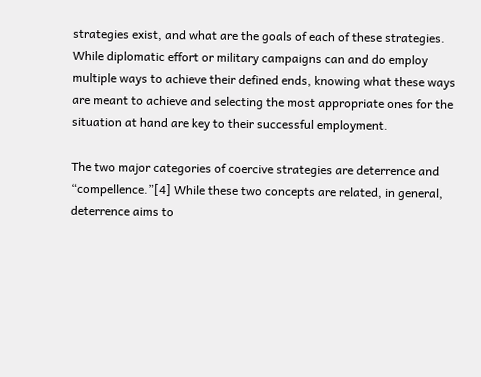strategies exist, and what are the goals of each of these strategies. While diplomatic effort or military campaigns can and do employ multiple ways to achieve their defined ends, knowing what these ways are meant to achieve and selecting the most appropriate ones for the situation at hand are key to their successful employment.

The two major categories of coercive strategies are deterrence and “compellence.”[4] While these two concepts are related, in general, deterrence aims to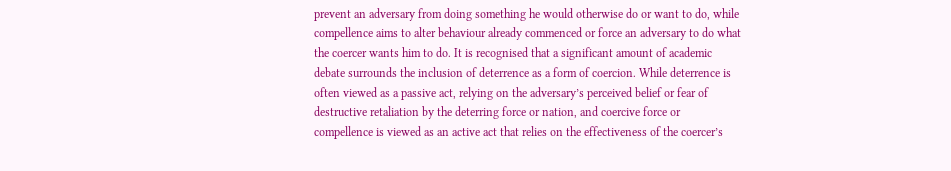prevent an adversary from doing something he would otherwise do or want to do, while compellence aims to alter behaviour already commenced or force an adversary to do what the coercer wants him to do. It is recognised that a significant amount of academic debate surrounds the inclusion of deterrence as a form of coercion. While deterrence is often viewed as a passive act, relying on the adversary’s perceived belief or fear of destructive retaliation by the deterring force or nation, and coercive force or compellence is viewed as an active act that relies on the effectiveness of the coercer’s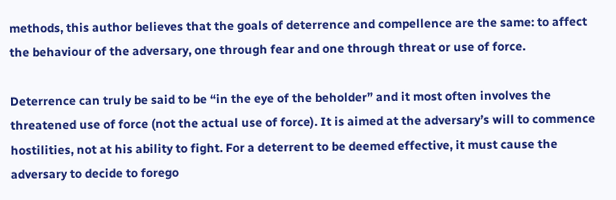methods, this author believes that the goals of deterrence and compellence are the same: to affect the behaviour of the adversary, one through fear and one through threat or use of force.

Deterrence can truly be said to be “in the eye of the beholder” and it most often involves the threatened use of force (not the actual use of force). It is aimed at the adversary’s will to commence hostilities, not at his ability to fight. For a deterrent to be deemed effective, it must cause the adversary to decide to forego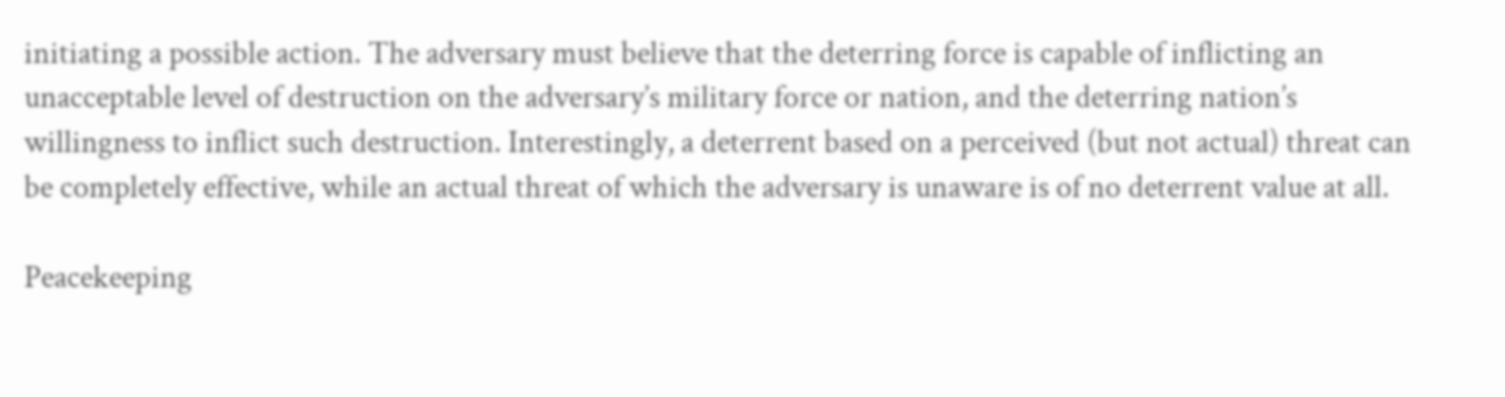initiating a possible action. The adversary must believe that the deterring force is capable of inflicting an unacceptable level of destruction on the adversary’s military force or nation, and the deterring nation’s willingness to inflict such destruction. Interestingly, a deterrent based on a perceived (but not actual) threat can be completely effective, while an actual threat of which the adversary is unaware is of no deterrent value at all.

Peacekeeping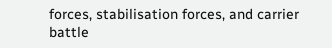forces, stabilisation forces, and carrier battle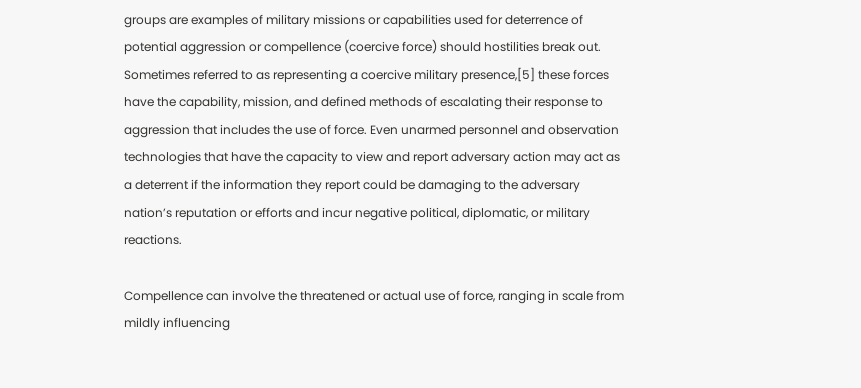groups are examples of military missions or capabilities used for deterrence of potential aggression or compellence (coercive force) should hostilities break out. Sometimes referred to as representing a coercive military presence,[5] these forces have the capability, mission, and defined methods of escalating their response to aggression that includes the use of force. Even unarmed personnel and observation technologies that have the capacity to view and report adversary action may act as a deterrent if the information they report could be damaging to the adversary nation’s reputation or efforts and incur negative political, diplomatic, or military reactions.

Compellence can involve the threatened or actual use of force, ranging in scale from mildly influencing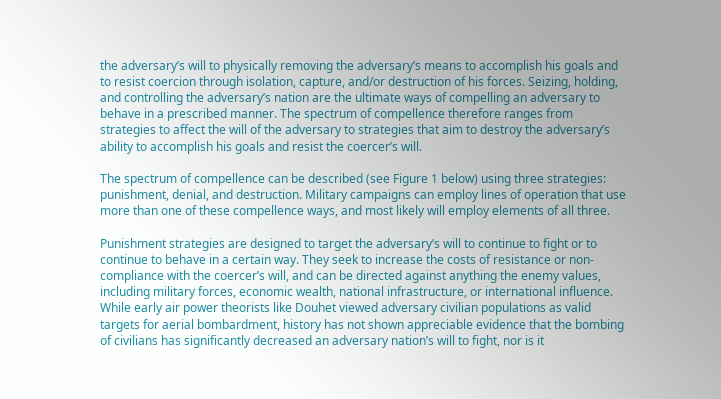the adversary’s will to physically removing the adversary’s means to accomplish his goals and to resist coercion through isolation, capture, and/or destruction of his forces. Seizing, holding, and controlling the adversary’s nation are the ultimate ways of compelling an adversary to behave in a prescribed manner. The spectrum of compellence therefore ranges from strategies to affect the will of the adversary to strategies that aim to destroy the adversary’s ability to accomplish his goals and resist the coercer’s will.

The spectrum of compellence can be described (see Figure 1 below) using three strategies: punishment, denial, and destruction. Military campaigns can employ lines of operation that use more than one of these compellence ways, and most likely will employ elements of all three.

Punishment strategies are designed to target the adversary’s will to continue to fight or to continue to behave in a certain way. They seek to increase the costs of resistance or non-compliance with the coercer’s will, and can be directed against anything the enemy values, including military forces, economic wealth, national infrastructure, or international influence. While early air power theorists like Douhet viewed adversary civilian populations as valid targets for aerial bombardment, history has not shown appreciable evidence that the bombing of civilians has significantly decreased an adversary nation’s will to fight, nor is it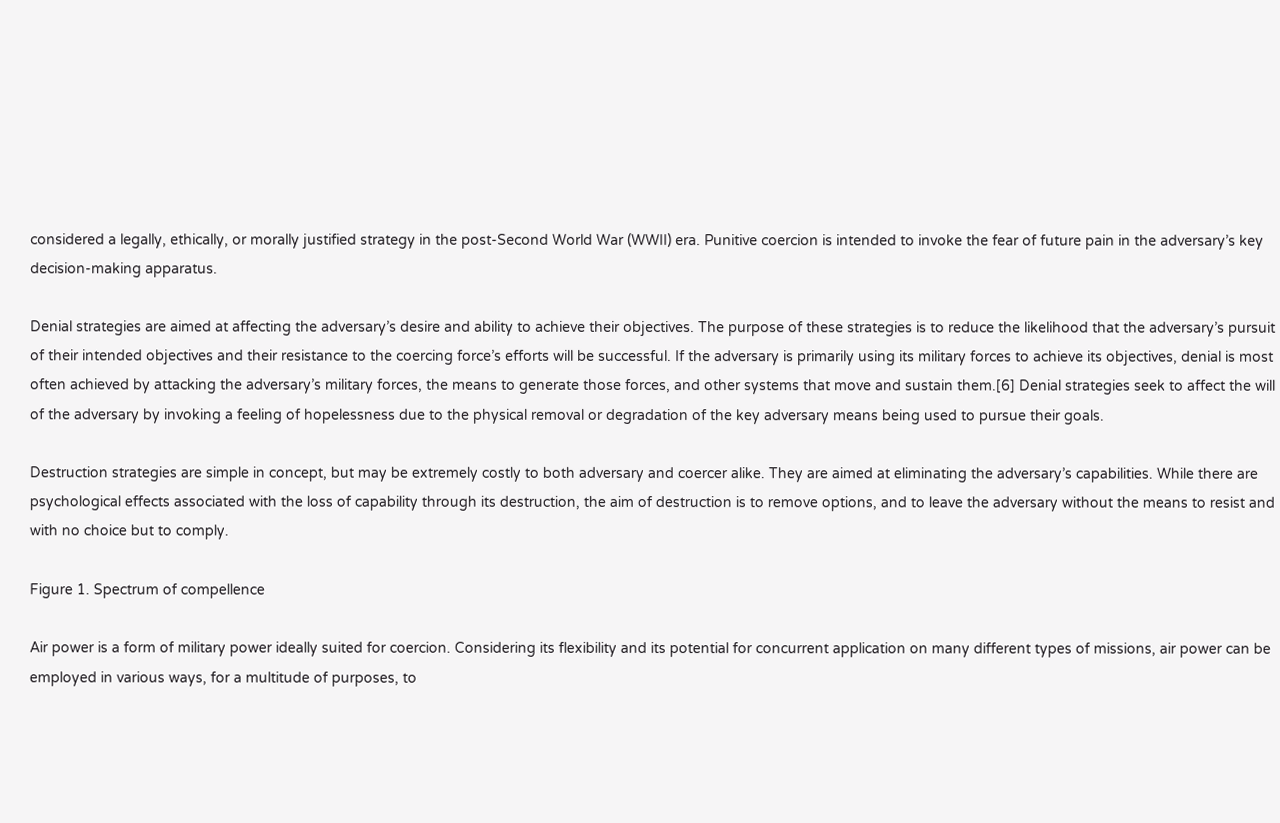considered a legally, ethically, or morally justified strategy in the post-Second World War (WWII) era. Punitive coercion is intended to invoke the fear of future pain in the adversary’s key decision-making apparatus.

Denial strategies are aimed at affecting the adversary’s desire and ability to achieve their objectives. The purpose of these strategies is to reduce the likelihood that the adversary’s pursuit of their intended objectives and their resistance to the coercing force’s efforts will be successful. If the adversary is primarily using its military forces to achieve its objectives, denial is most often achieved by attacking the adversary’s military forces, the means to generate those forces, and other systems that move and sustain them.[6] Denial strategies seek to affect the will of the adversary by invoking a feeling of hopelessness due to the physical removal or degradation of the key adversary means being used to pursue their goals.

Destruction strategies are simple in concept, but may be extremely costly to both adversary and coercer alike. They are aimed at eliminating the adversary’s capabilities. While there are psychological effects associated with the loss of capability through its destruction, the aim of destruction is to remove options, and to leave the adversary without the means to resist and with no choice but to comply.

Figure 1. Spectrum of compellence

Air power is a form of military power ideally suited for coercion. Considering its flexibility and its potential for concurrent application on many different types of missions, air power can be employed in various ways, for a multitude of purposes, to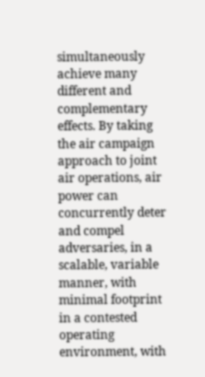simultaneously achieve many different and complementary effects. By taking the air campaign approach to joint air operations, air power can concurrently deter and compel adversaries, in a scalable, variable manner, with minimal footprint in a contested operating environment, with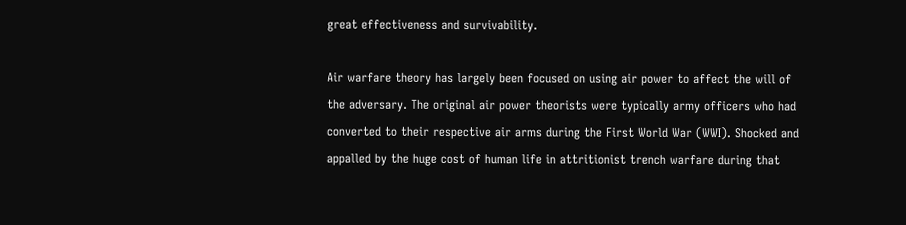great effectiveness and survivability.

Air warfare theory has largely been focused on using air power to affect the will of the adversary. The original air power theorists were typically army officers who had converted to their respective air arms during the First World War (WWI). Shocked and appalled by the huge cost of human life in attritionist trench warfare during that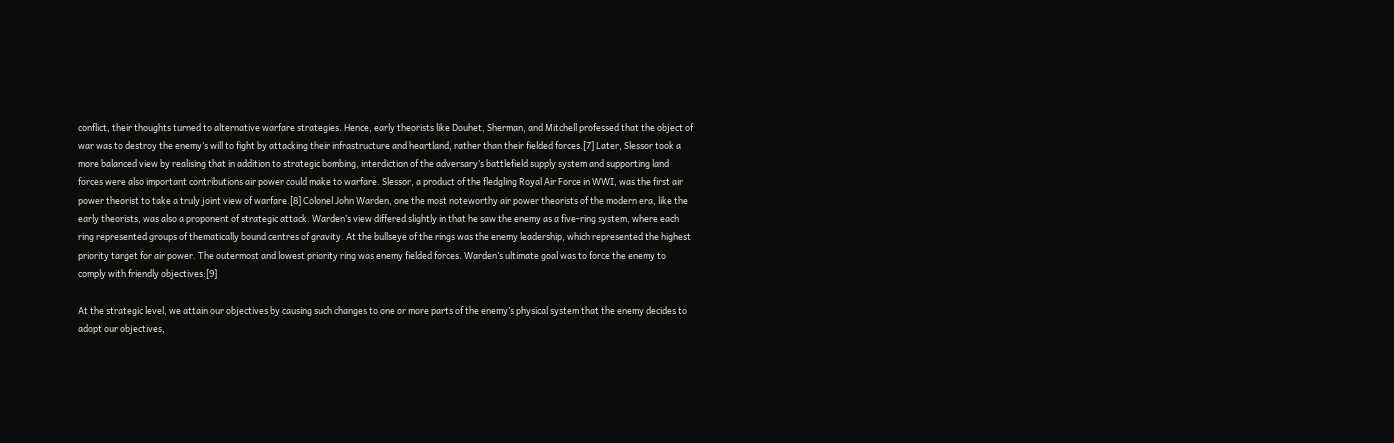conflict, their thoughts turned to alternative warfare strategies. Hence, early theorists like Douhet, Sherman, and Mitchell professed that the object of war was to destroy the enemy’s will to fight by attacking their infrastructure and heartland, rather than their fielded forces.[7] Later, Slessor took a more balanced view by realising that in addition to strategic bombing, interdiction of the adversary’s battlefield supply system and supporting land forces were also important contributions air power could make to warfare. Slessor, a product of the fledgling Royal Air Force in WWI, was the first air power theorist to take a truly joint view of warfare.[8] Colonel John Warden, one the most noteworthy air power theorists of the modern era, like the early theorists, was also a proponent of strategic attack. Warden’s view differed slightly in that he saw the enemy as a five-ring system, where each ring represented groups of thematically bound centres of gravity. At the bullseye of the rings was the enemy leadership, which represented the highest priority target for air power. The outermost and lowest priority ring was enemy fielded forces. Warden’s ultimate goal was to force the enemy to comply with friendly objectives:[9]

At the strategic level, we attain our objectives by causing such changes to one or more parts of the enemy’s physical system that the enemy decides to adopt our objectives,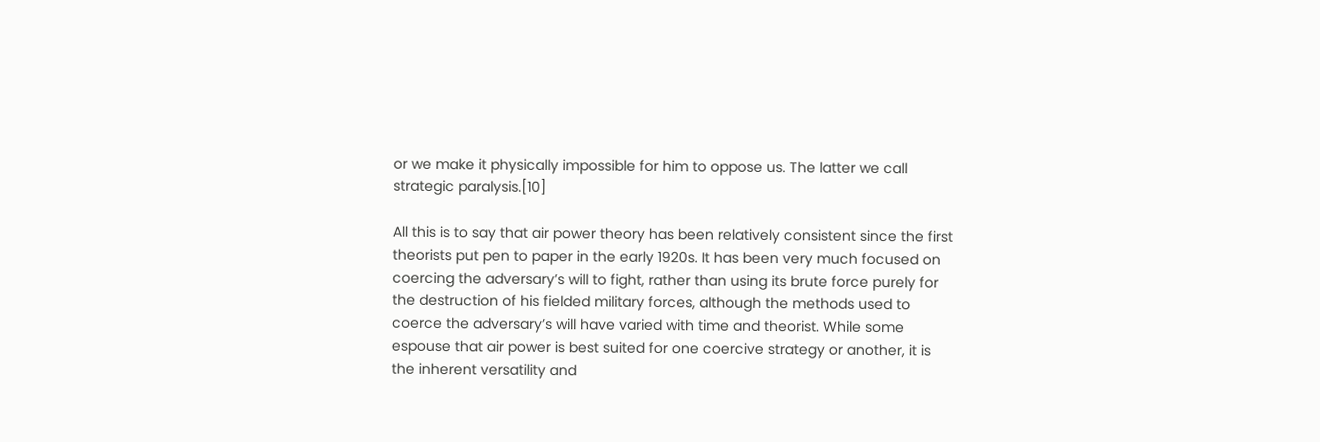or we make it physically impossible for him to oppose us. The latter we call strategic paralysis.[10]

All this is to say that air power theory has been relatively consistent since the first theorists put pen to paper in the early 1920s. It has been very much focused on coercing the adversary’s will to fight, rather than using its brute force purely for the destruction of his fielded military forces, although the methods used to coerce the adversary’s will have varied with time and theorist. While some espouse that air power is best suited for one coercive strategy or another, it is the inherent versatility and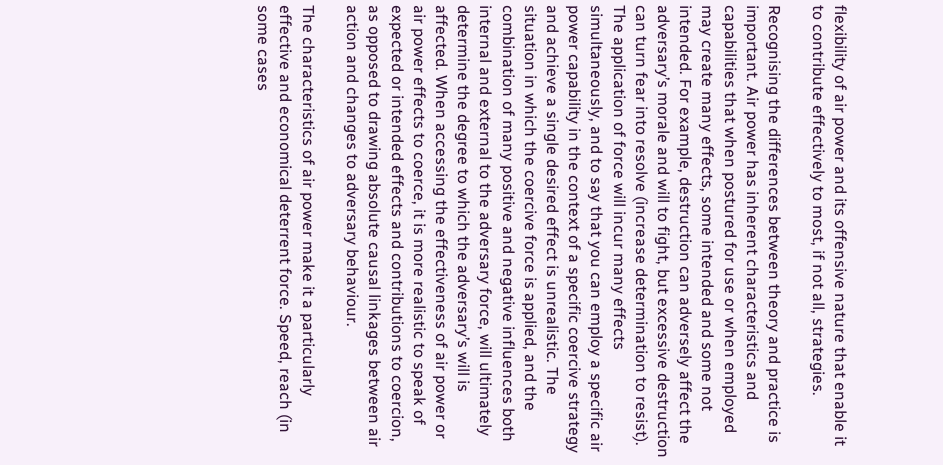flexibility of air power and its offensive nature that enable it to contribute effectively to most, if not all, strategies.

Recognising the differences between theory and practice is important. Air power has inherent characteristics and capabilities that when postured for use or when employed may create many effects, some intended and some not intended. For example, destruction can adversely affect the adversary’s morale and will to fight, but excessive destruction can turn fear into resolve (increase determination to resist). The application of force will incur many effects simultaneously, and to say that you can employ a specific air power capability in the context of a specific coercive strategy and achieve a single desired effect is unrealistic. The situation in which the coercive force is applied, and the combination of many positive and negative influences both internal and external to the adversary force, will ultimately determine the degree to which the adversary’s will is affected. When accessing the effectiveness of air power or air power effects to coerce, it is more realistic to speak of expected or intended effects and contributions to coercion, as opposed to drawing absolute causal linkages between air action and changes to adversary behaviour.

The characteristics of air power make it a particularly effective and economical deterrent force. Speed, reach (in some cases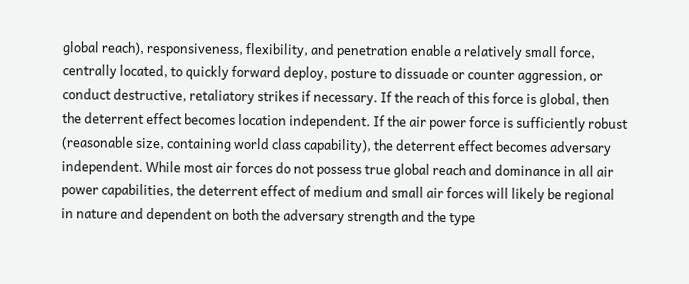global reach), responsiveness, flexibility, and penetration enable a relatively small force, centrally located, to quickly forward deploy, posture to dissuade or counter aggression, or conduct destructive, retaliatory strikes if necessary. If the reach of this force is global, then the deterrent effect becomes location independent. If the air power force is sufficiently robust (reasonable size, containing world class capability), the deterrent effect becomes adversary independent. While most air forces do not possess true global reach and dominance in all air power capabilities, the deterrent effect of medium and small air forces will likely be regional in nature and dependent on both the adversary strength and the type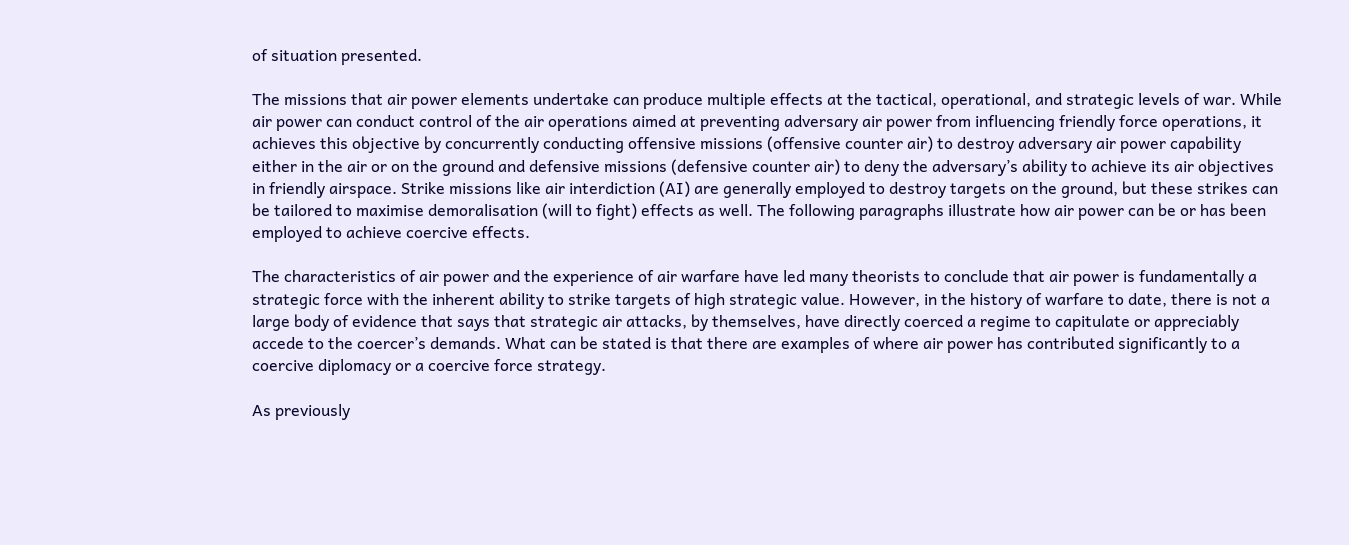of situation presented.

The missions that air power elements undertake can produce multiple effects at the tactical, operational, and strategic levels of war. While air power can conduct control of the air operations aimed at preventing adversary air power from influencing friendly force operations, it achieves this objective by concurrently conducting offensive missions (offensive counter air) to destroy adversary air power capability either in the air or on the ground and defensive missions (defensive counter air) to deny the adversary’s ability to achieve its air objectives in friendly airspace. Strike missions like air interdiction (AI) are generally employed to destroy targets on the ground, but these strikes can be tailored to maximise demoralisation (will to fight) effects as well. The following paragraphs illustrate how air power can be or has been employed to achieve coercive effects.

The characteristics of air power and the experience of air warfare have led many theorists to conclude that air power is fundamentally a strategic force with the inherent ability to strike targets of high strategic value. However, in the history of warfare to date, there is not a large body of evidence that says that strategic air attacks, by themselves, have directly coerced a regime to capitulate or appreciably accede to the coercer’s demands. What can be stated is that there are examples of where air power has contributed significantly to a coercive diplomacy or a coercive force strategy.

As previously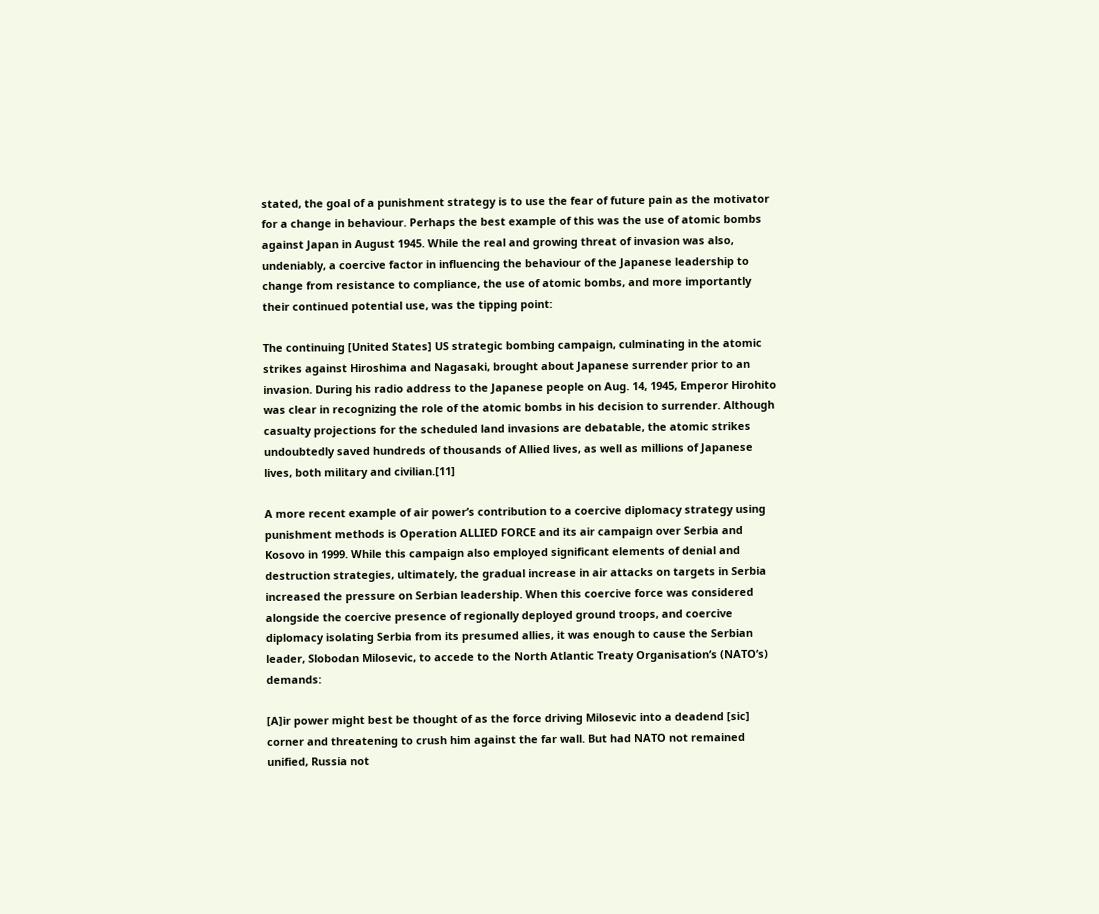stated, the goal of a punishment strategy is to use the fear of future pain as the motivator for a change in behaviour. Perhaps the best example of this was the use of atomic bombs against Japan in August 1945. While the real and growing threat of invasion was also, undeniably, a coercive factor in influencing the behaviour of the Japanese leadership to change from resistance to compliance, the use of atomic bombs, and more importantly their continued potential use, was the tipping point:

The continuing [United States] US strategic bombing campaign, culminating in the atomic strikes against Hiroshima and Nagasaki, brought about Japanese surrender prior to an invasion. During his radio address to the Japanese people on Aug. 14, 1945, Emperor Hirohito was clear in recognizing the role of the atomic bombs in his decision to surrender. Although casualty projections for the scheduled land invasions are debatable, the atomic strikes undoubtedly saved hundreds of thousands of Allied lives, as well as millions of Japanese lives, both military and civilian.[11]

A more recent example of air power’s contribution to a coercive diplomacy strategy using punishment methods is Operation ALLIED FORCE and its air campaign over Serbia and Kosovo in 1999. While this campaign also employed significant elements of denial and destruction strategies, ultimately, the gradual increase in air attacks on targets in Serbia increased the pressure on Serbian leadership. When this coercive force was considered alongside the coercive presence of regionally deployed ground troops, and coercive diplomacy isolating Serbia from its presumed allies, it was enough to cause the Serbian leader, Slobodan Milosevic, to accede to the North Atlantic Treaty Organisation’s (NATO’s) demands:

[A]ir power might best be thought of as the force driving Milosevic into a deadend [sic] corner and threatening to crush him against the far wall. But had NATO not remained unified, Russia not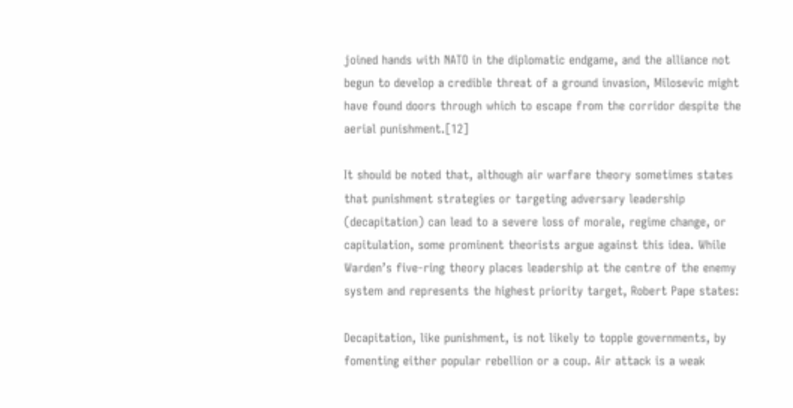joined hands with NATO in the diplomatic endgame, and the alliance not begun to develop a credible threat of a ground invasion, Milosevic might have found doors through which to escape from the corridor despite the aerial punishment.[12]

It should be noted that, although air warfare theory sometimes states that punishment strategies or targeting adversary leadership (decapitation) can lead to a severe loss of morale, regime change, or capitulation, some prominent theorists argue against this idea. While Warden’s five-ring theory places leadership at the centre of the enemy system and represents the highest priority target, Robert Pape states:

Decapitation, like punishment, is not likely to topple governments, by fomenting either popular rebellion or a coup. Air attack is a weak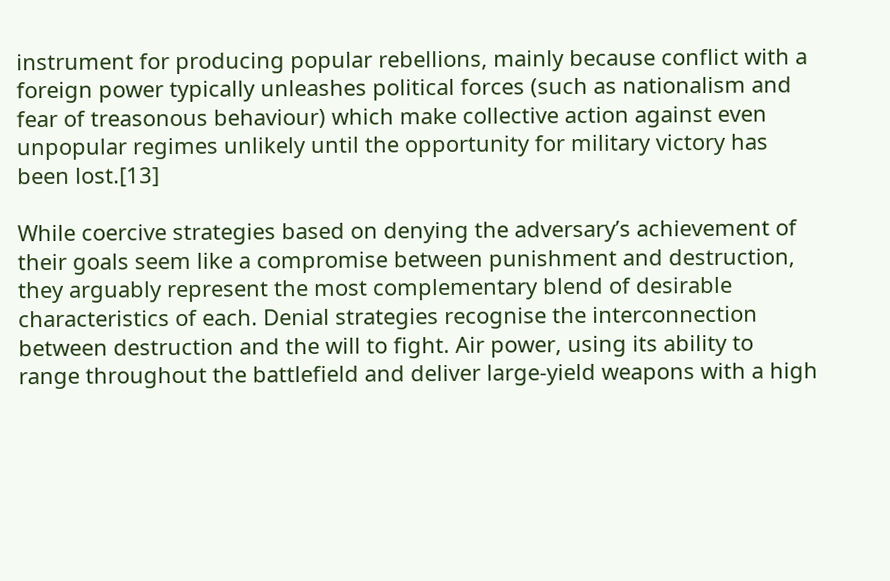instrument for producing popular rebellions, mainly because conflict with a foreign power typically unleashes political forces (such as nationalism and fear of treasonous behaviour) which make collective action against even unpopular regimes unlikely until the opportunity for military victory has been lost.[13]

While coercive strategies based on denying the adversary’s achievement of their goals seem like a compromise between punishment and destruction, they arguably represent the most complementary blend of desirable characteristics of each. Denial strategies recognise the interconnection between destruction and the will to fight. Air power, using its ability to range throughout the battlefield and deliver large-yield weapons with a high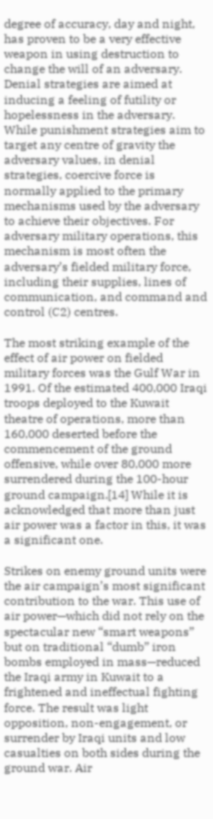degree of accuracy, day and night, has proven to be a very effective weapon in using destruction to change the will of an adversary. Denial strategies are aimed at inducing a feeling of futility or hopelessness in the adversary. While punishment strategies aim to target any centre of gravity the adversary values, in denial strategies, coercive force is normally applied to the primary mechanisms used by the adversary to achieve their objectives. For adversary military operations, this mechanism is most often the adversary’s fielded military force, including their supplies, lines of communication, and command and control (C2) centres.

The most striking example of the effect of air power on fielded military forces was the Gulf War in 1991. Of the estimated 400,000 Iraqi troops deployed to the Kuwait theatre of operations, more than 160,000 deserted before the commencement of the ground offensive, while over 80,000 more surrendered during the 100-hour ground campaign.[14] While it is acknowledged that more than just air power was a factor in this, it was a significant one.

Strikes on enemy ground units were the air campaign’s most significant contribution to the war. This use of air power—which did not rely on the spectacular new “smart weapons” but on traditional “dumb” iron bombs employed in mass—reduced the Iraqi army in Kuwait to a frightened and ineffectual fighting force. The result was light opposition, non-engagement, or surrender by Iraqi units and low casualties on both sides during the ground war. Air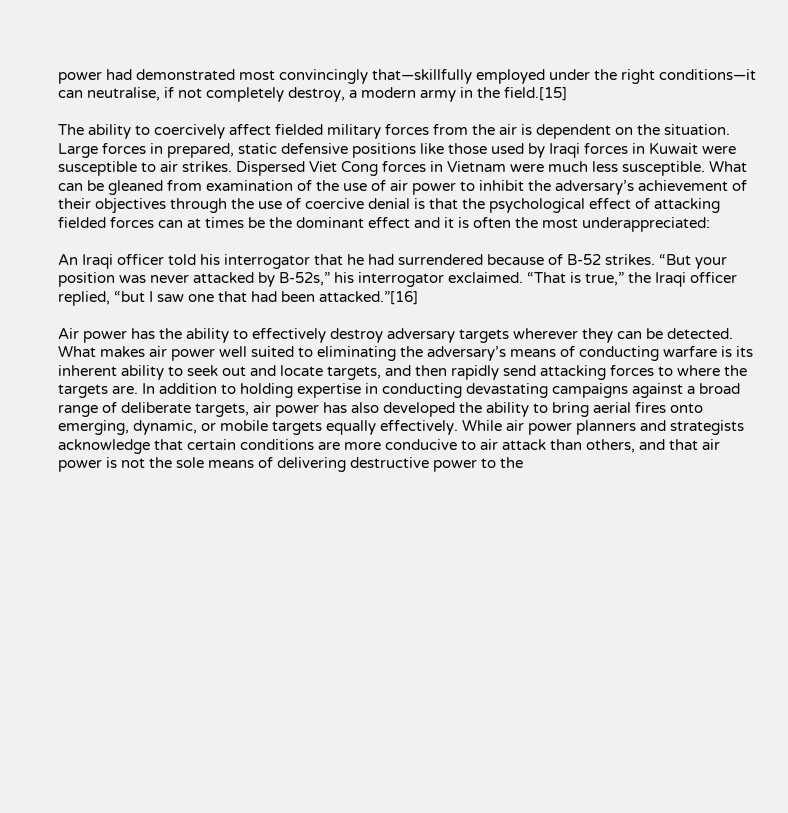power had demonstrated most convincingly that—skillfully employed under the right conditions—it can neutralise, if not completely destroy, a modern army in the field.[15]

The ability to coercively affect fielded military forces from the air is dependent on the situation. Large forces in prepared, static defensive positions like those used by Iraqi forces in Kuwait were susceptible to air strikes. Dispersed Viet Cong forces in Vietnam were much less susceptible. What can be gleaned from examination of the use of air power to inhibit the adversary’s achievement of their objectives through the use of coercive denial is that the psychological effect of attacking fielded forces can at times be the dominant effect and it is often the most underappreciated:

An Iraqi officer told his interrogator that he had surrendered because of B-52 strikes. “But your position was never attacked by B-52s,” his interrogator exclaimed. “That is true,” the Iraqi officer replied, “but I saw one that had been attacked.”[16]

Air power has the ability to effectively destroy adversary targets wherever they can be detected. What makes air power well suited to eliminating the adversary’s means of conducting warfare is its inherent ability to seek out and locate targets, and then rapidly send attacking forces to where the targets are. In addition to holding expertise in conducting devastating campaigns against a broad range of deliberate targets, air power has also developed the ability to bring aerial fires onto emerging, dynamic, or mobile targets equally effectively. While air power planners and strategists acknowledge that certain conditions are more conducive to air attack than others, and that air power is not the sole means of delivering destructive power to the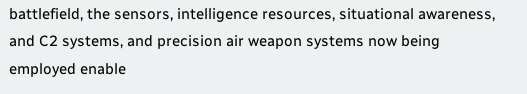battlefield, the sensors, intelligence resources, situational awareness, and C2 systems, and precision air weapon systems now being employed enable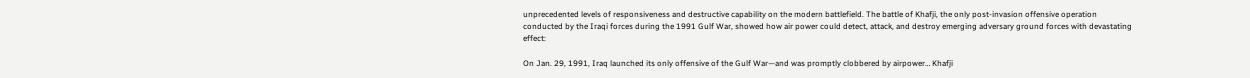unprecedented levels of responsiveness and destructive capability on the modern battlefield. The battle of Khafji, the only post-invasion offensive operation conducted by the Iraqi forces during the 1991 Gulf War, showed how air power could detect, attack, and destroy emerging adversary ground forces with devastating effect:

On Jan. 29, 1991, Iraq launched its only offensive of the Gulf War—and was promptly clobbered by airpower… Khafji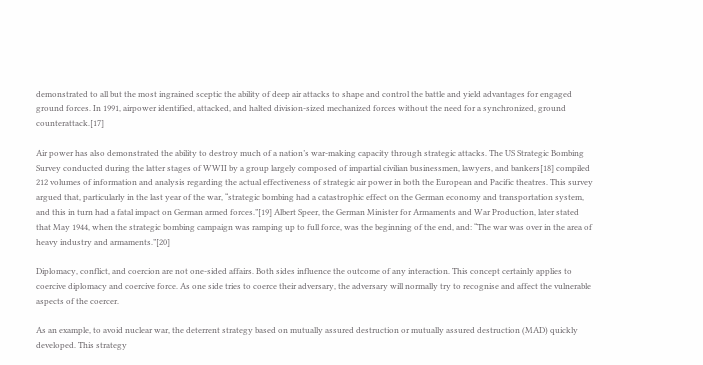demonstrated to all but the most ingrained sceptic the ability of deep air attacks to shape and control the battle and yield advantages for engaged ground forces. In 1991, airpower identified, attacked, and halted division-sized mechanized forces without the need for a synchronized, ground counterattack.[17]

Air power has also demonstrated the ability to destroy much of a nation’s war-making capacity through strategic attacks. The US Strategic Bombing Survey conducted during the latter stages of WWII by a group largely composed of impartial civilian businessmen, lawyers, and bankers[18] compiled 212 volumes of information and analysis regarding the actual effectiveness of strategic air power in both the European and Pacific theatres. This survey argued that, particularly in the last year of the war, “strategic bombing had a catastrophic effect on the German economy and transportation system, and this in turn had a fatal impact on German armed forces.”[19] Albert Speer, the German Minister for Armaments and War Production, later stated that May 1944, when the strategic bombing campaign was ramping up to full force, was the beginning of the end, and: “The war was over in the area of heavy industry and armaments.”[20]

Diplomacy, conflict, and coercion are not one-sided affairs. Both sides influence the outcome of any interaction. This concept certainly applies to coercive diplomacy and coercive force. As one side tries to coerce their adversary, the adversary will normally try to recognise and affect the vulnerable aspects of the coercer.

As an example, to avoid nuclear war, the deterrent strategy based on mutually assured destruction or mutually assured destruction (MAD) quickly developed. This strategy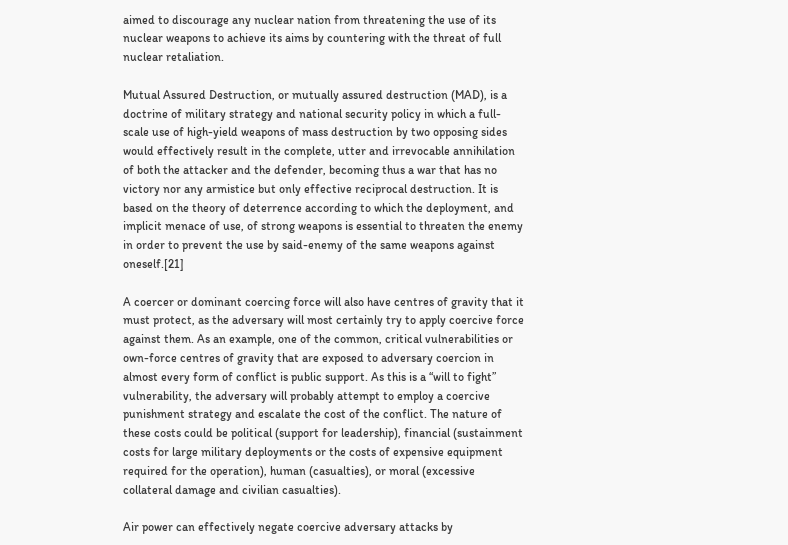aimed to discourage any nuclear nation from threatening the use of its nuclear weapons to achieve its aims by countering with the threat of full nuclear retaliation.

Mutual Assured Destruction, or mutually assured destruction (MAD), is a doctrine of military strategy and national security policy in which a full-scale use of high-yield weapons of mass destruction by two opposing sides would effectively result in the complete, utter and irrevocable annihilation of both the attacker and the defender, becoming thus a war that has no victory nor any armistice but only effective reciprocal destruction. It is based on the theory of deterrence according to which the deployment, and implicit menace of use, of strong weapons is essential to threaten the enemy in order to prevent the use by said-enemy of the same weapons against oneself.[21]

A coercer or dominant coercing force will also have centres of gravity that it must protect, as the adversary will most certainly try to apply coercive force against them. As an example, one of the common, critical vulnerabilities or own-force centres of gravity that are exposed to adversary coercion in almost every form of conflict is public support. As this is a “will to fight” vulnerability, the adversary will probably attempt to employ a coercive punishment strategy and escalate the cost of the conflict. The nature of these costs could be political (support for leadership), financial (sustainment costs for large military deployments or the costs of expensive equipment required for the operation), human (casualties), or moral (excessive collateral damage and civilian casualties).

Air power can effectively negate coercive adversary attacks by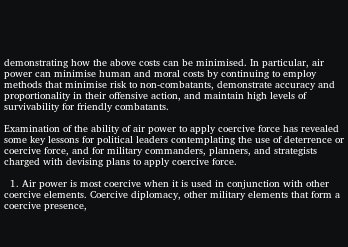demonstrating how the above costs can be minimised. In particular, air power can minimise human and moral costs by continuing to employ methods that minimise risk to non-combatants, demonstrate accuracy and proportionality in their offensive action, and maintain high levels of survivability for friendly combatants.

Examination of the ability of air power to apply coercive force has revealed some key lessons for political leaders contemplating the use of deterrence or coercive force, and for military commanders, planners, and strategists charged with devising plans to apply coercive force.

  1. Air power is most coercive when it is used in conjunction with other coercive elements. Coercive diplomacy, other military elements that form a coercive presence,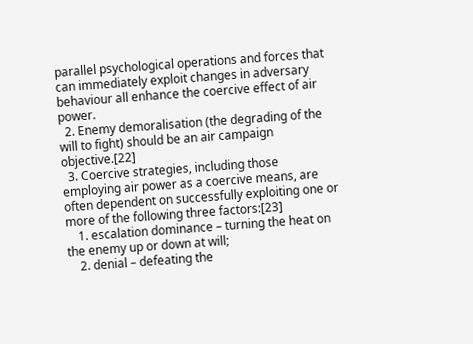parallel psychological operations and forces that can immediately exploit changes in adversary behaviour all enhance the coercive effect of air power.
  2. Enemy demoralisation (the degrading of the will to fight) should be an air campaign objective.[22]
  3. Coercive strategies, including those employing air power as a coercive means, are often dependent on successfully exploiting one or more of the following three factors:[23]
    1. escalation dominance – turning the heat on the enemy up or down at will;
    2. denial – defeating the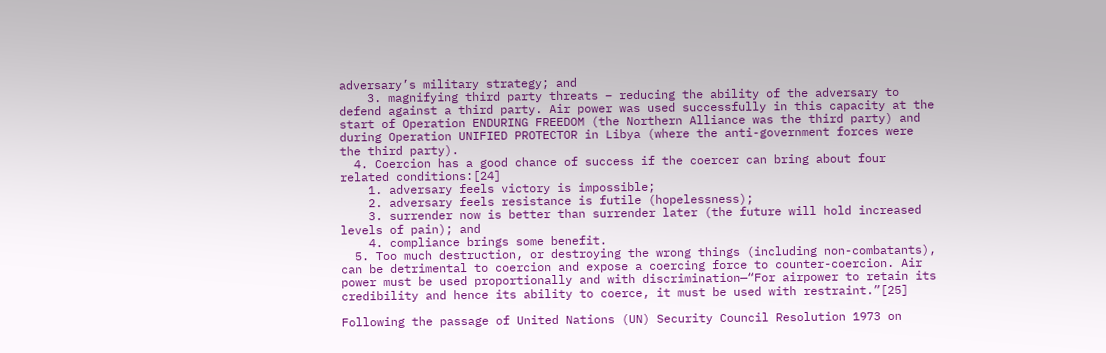adversary’s military strategy; and
    3. magnifying third party threats – reducing the ability of the adversary to defend against a third party. Air power was used successfully in this capacity at the start of Operation ENDURING FREEDOM (the Northern Alliance was the third party) and during Operation UNIFIED PROTECTOR in Libya (where the anti-government forces were the third party).
  4. Coercion has a good chance of success if the coercer can bring about four related conditions:[24]
    1. adversary feels victory is impossible;
    2. adversary feels resistance is futile (hopelessness);
    3. surrender now is better than surrender later (the future will hold increased levels of pain); and
    4. compliance brings some benefit.
  5. Too much destruction, or destroying the wrong things (including non-combatants), can be detrimental to coercion and expose a coercing force to counter-coercion. Air power must be used proportionally and with discrimination—“For airpower to retain its credibility and hence its ability to coerce, it must be used with restraint.”[25]

Following the passage of United Nations (UN) Security Council Resolution 1973 on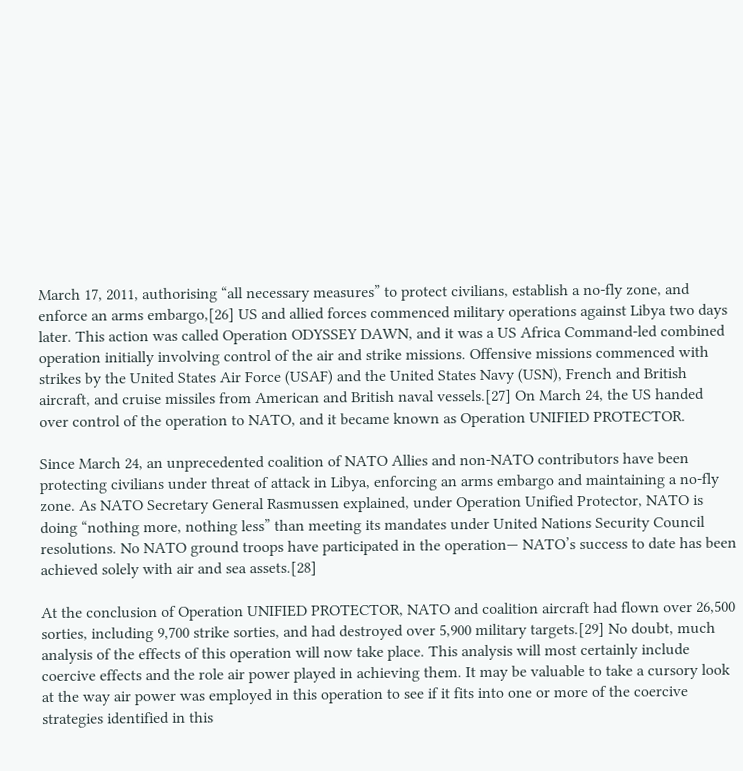March 17, 2011, authorising “all necessary measures” to protect civilians, establish a no-fly zone, and enforce an arms embargo,[26] US and allied forces commenced military operations against Libya two days later. This action was called Operation ODYSSEY DAWN, and it was a US Africa Command-led combined operation initially involving control of the air and strike missions. Offensive missions commenced with strikes by the United States Air Force (USAF) and the United States Navy (USN), French and British aircraft, and cruise missiles from American and British naval vessels.[27] On March 24, the US handed over control of the operation to NATO, and it became known as Operation UNIFIED PROTECTOR.

Since March 24, an unprecedented coalition of NATO Allies and non-NATO contributors have been protecting civilians under threat of attack in Libya, enforcing an arms embargo and maintaining a no-fly zone. As NATO Secretary General Rasmussen explained, under Operation Unified Protector, NATO is doing “nothing more, nothing less” than meeting its mandates under United Nations Security Council resolutions. No NATO ground troops have participated in the operation— NATO’s success to date has been achieved solely with air and sea assets.[28]

At the conclusion of Operation UNIFIED PROTECTOR, NATO and coalition aircraft had flown over 26,500 sorties, including 9,700 strike sorties, and had destroyed over 5,900 military targets.[29] No doubt, much analysis of the effects of this operation will now take place. This analysis will most certainly include coercive effects and the role air power played in achieving them. It may be valuable to take a cursory look at the way air power was employed in this operation to see if it fits into one or more of the coercive strategies identified in this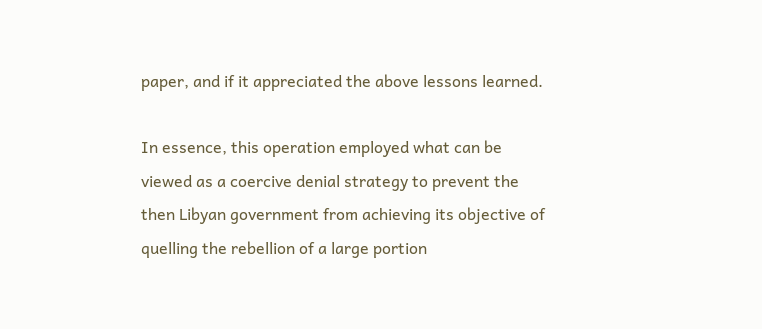paper, and if it appreciated the above lessons learned.

In essence, this operation employed what can be viewed as a coercive denial strategy to prevent the then Libyan government from achieving its objective of quelling the rebellion of a large portion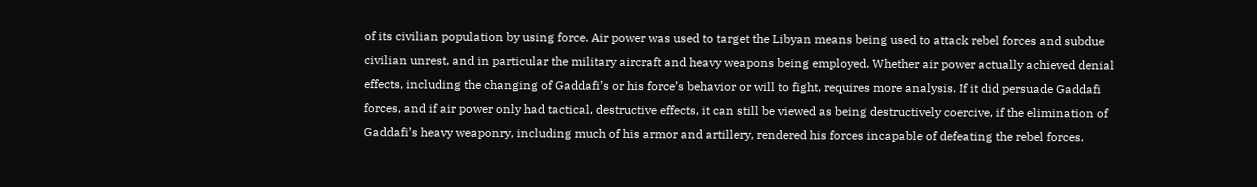of its civilian population by using force. Air power was used to target the Libyan means being used to attack rebel forces and subdue civilian unrest, and in particular the military aircraft and heavy weapons being employed. Whether air power actually achieved denial effects, including the changing of Gaddafi’s or his force’s behavior or will to fight, requires more analysis. If it did persuade Gaddafi forces, and if air power only had tactical, destructive effects, it can still be viewed as being destructively coercive, if the elimination of Gaddafi’s heavy weaponry, including much of his armor and artillery, rendered his forces incapable of defeating the rebel forces.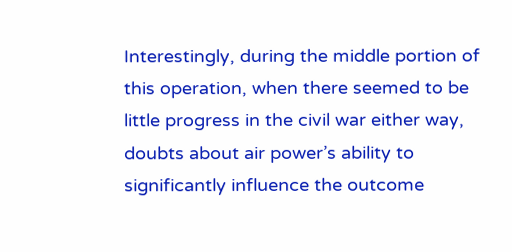Interestingly, during the middle portion of this operation, when there seemed to be little progress in the civil war either way, doubts about air power’s ability to significantly influence the outcome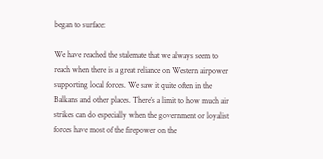began to surface:

We have reached the stalemate that we always seem to reach when there is a great reliance on Western airpower supporting local forces. We saw it quite often in the Balkans and other places. There’s a limit to how much air strikes can do especially when the government or loyalist forces have most of the firepower on the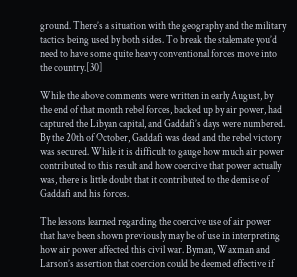ground. There’s a situation with the geography and the military tactics being used by both sides. To break the stalemate you’d need to have some quite heavy conventional forces move into the country.[30]

While the above comments were written in early August, by the end of that month rebel forces, backed up by air power, had captured the Libyan capital, and Gaddafi’s days were numbered. By the 20th of October, Gaddafi was dead and the rebel victory was secured. While it is difficult to gauge how much air power contributed to this result and how coercive that power actually was, there is little doubt that it contributed to the demise of Gaddafi and his forces.

The lessons learned regarding the coercive use of air power that have been shown previously may be of use in interpreting how air power affected this civil war. Byman, Waxman and Larson’s assertion that coercion could be deemed effective if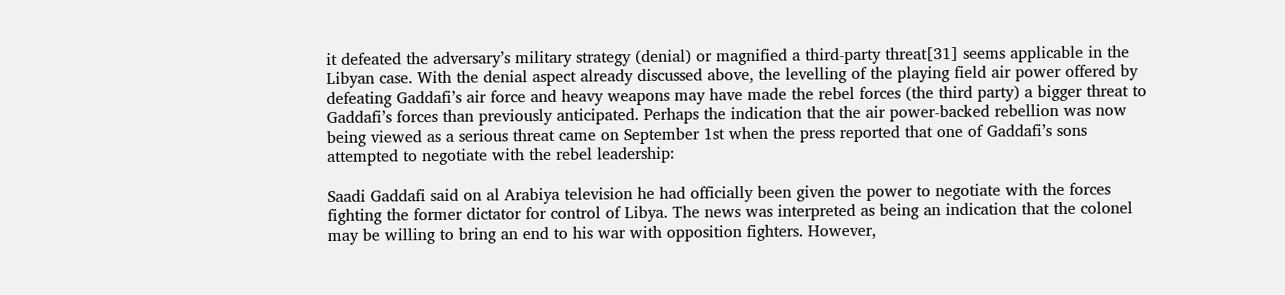it defeated the adversary’s military strategy (denial) or magnified a third-party threat[31] seems applicable in the Libyan case. With the denial aspect already discussed above, the levelling of the playing field air power offered by defeating Gaddafi’s air force and heavy weapons may have made the rebel forces (the third party) a bigger threat to Gaddafi’s forces than previously anticipated. Perhaps the indication that the air power-backed rebellion was now being viewed as a serious threat came on September 1st when the press reported that one of Gaddafi’s sons attempted to negotiate with the rebel leadership:

Saadi Gaddafi said on al Arabiya television he had officially been given the power to negotiate with the forces fighting the former dictator for control of Libya. The news was interpreted as being an indication that the colonel may be willing to bring an end to his war with opposition fighters. However,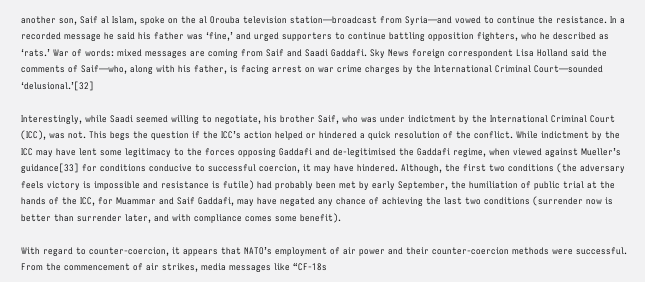another son, Saif al Islam, spoke on the al Orouba television station—broadcast from Syria—and vowed to continue the resistance. In a recorded message he said his father was ‘fine,’ and urged supporters to continue battling opposition fighters, who he described as ‘rats.’ War of words: mixed messages are coming from Saif and Saadi Gaddafi. Sky News foreign correspondent Lisa Holland said the comments of Saif—who, along with his father, is facing arrest on war crime charges by the International Criminal Court—sounded ‘delusional.’[32]

Interestingly, while Saadi seemed willing to negotiate, his brother Saif, who was under indictment by the International Criminal Court (ICC), was not. This begs the question if the ICC’s action helped or hindered a quick resolution of the conflict. While indictment by the ICC may have lent some legitimacy to the forces opposing Gaddafi and de-legitimised the Gaddafi regime, when viewed against Mueller’s guidance[33] for conditions conducive to successful coercion, it may have hindered. Although, the first two conditions (the adversary feels victory is impossible and resistance is futile) had probably been met by early September, the humiliation of public trial at the hands of the ICC, for Muammar and Saif Gaddafi, may have negated any chance of achieving the last two conditions (surrender now is better than surrender later, and with compliance comes some benefit).

With regard to counter-coercion, it appears that NATO’s employment of air power and their counter-coercion methods were successful. From the commencement of air strikes, media messages like “CF-18s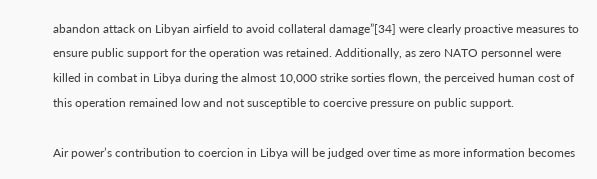abandon attack on Libyan airfield to avoid collateral damage”[34] were clearly proactive measures to ensure public support for the operation was retained. Additionally, as zero NATO personnel were killed in combat in Libya during the almost 10,000 strike sorties flown, the perceived human cost of this operation remained low and not susceptible to coercive pressure on public support.

Air power’s contribution to coercion in Libya will be judged over time as more information becomes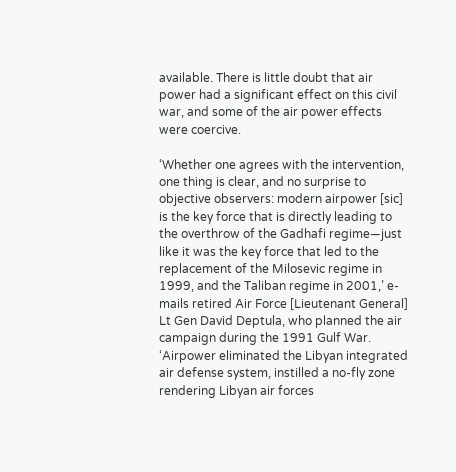available. There is little doubt that air power had a significant effect on this civil war, and some of the air power effects were coercive.

‘Whether one agrees with the intervention, one thing is clear, and no surprise to objective observers: modern airpower [sic] is the key force that is directly leading to the overthrow of the Gadhafi regime—just like it was the key force that led to the replacement of the Milosevic regime in 1999, and the Taliban regime in 2001,’ e-mails retired Air Force [Lieutenant General] Lt Gen David Deptula, who planned the air campaign during the 1991 Gulf War. ‘Airpower eliminated the Libyan integrated air defense system, instilled a no-fly zone rendering Libyan air forces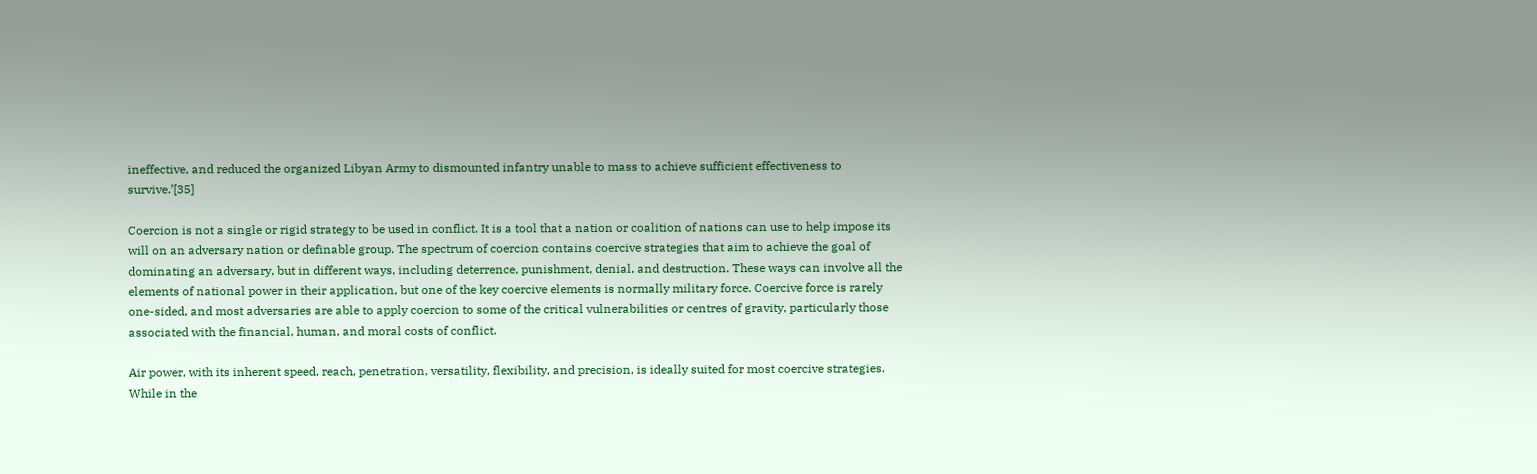ineffective, and reduced the organized Libyan Army to dismounted infantry unable to mass to achieve sufficient effectiveness to survive.’[35]

Coercion is not a single or rigid strategy to be used in conflict. It is a tool that a nation or coalition of nations can use to help impose its will on an adversary nation or definable group. The spectrum of coercion contains coercive strategies that aim to achieve the goal of dominating an adversary, but in different ways, including deterrence, punishment, denial, and destruction. These ways can involve all the elements of national power in their application, but one of the key coercive elements is normally military force. Coercive force is rarely one-sided, and most adversaries are able to apply coercion to some of the critical vulnerabilities or centres of gravity, particularly those associated with the financial, human, and moral costs of conflict.

Air power, with its inherent speed, reach, penetration, versatility, flexibility, and precision, is ideally suited for most coercive strategies. While in the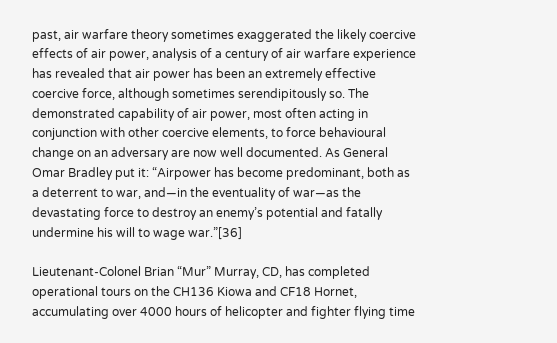past, air warfare theory sometimes exaggerated the likely coercive effects of air power, analysis of a century of air warfare experience has revealed that air power has been an extremely effective coercive force, although sometimes serendipitously so. The demonstrated capability of air power, most often acting in conjunction with other coercive elements, to force behavioural change on an adversary are now well documented. As General Omar Bradley put it: “Airpower has become predominant, both as a deterrent to war, and—in the eventuality of war—as the devastating force to destroy an enemy’s potential and fatally undermine his will to wage war.”[36]

Lieutenant-Colonel Brian “Mur” Murray, CD, has completed operational tours on the CH136 Kiowa and CF18 Hornet, accumulating over 4000 hours of helicopter and fighter flying time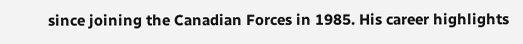since joining the Canadian Forces in 1985. His career highlights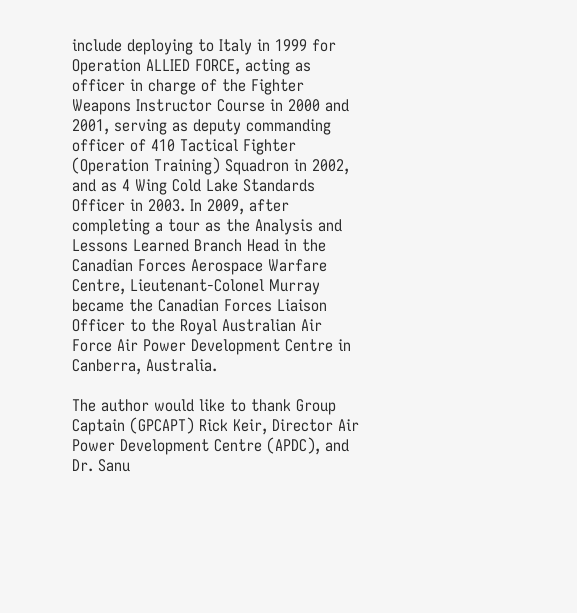include deploying to Italy in 1999 for Operation ALLIED FORCE, acting as officer in charge of the Fighter Weapons Instructor Course in 2000 and 2001, serving as deputy commanding officer of 410 Tactical Fighter (Operation Training) Squadron in 2002, and as 4 Wing Cold Lake Standards Officer in 2003. In 2009, after completing a tour as the Analysis and Lessons Learned Branch Head in the Canadian Forces Aerospace Warfare Centre, Lieutenant-Colonel Murray became the Canadian Forces Liaison Officer to the Royal Australian Air Force Air Power Development Centre in Canberra, Australia.

The author would like to thank Group Captain (GPCAPT) Rick Keir, Director Air Power Development Centre (APDC), and Dr. Sanu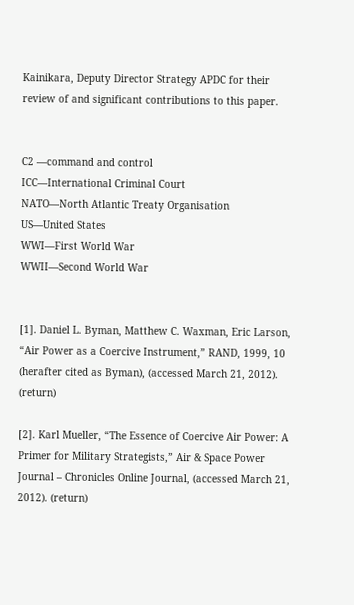Kainikara, Deputy Director Strategy APDC for their review of and significant contributions to this paper.


C2 ―command and control
ICC―International Criminal Court
NATO―North Atlantic Treaty Organisation
US―United States
WWI―First World War
WWII―Second World War


[1]. Daniel L. Byman, Matthew C. Waxman, Eric Larson, “Air Power as a Coercive Instrument,” RAND, 1999, 10 (herafter cited as Byman), (accessed March 21, 2012). (return)

[2]. Karl Mueller, “The Essence of Coercive Air Power: A Primer for Military Strategists,” Air & Space Power Journal – Chronicles Online Journal, (accessed March 21, 2012). (return)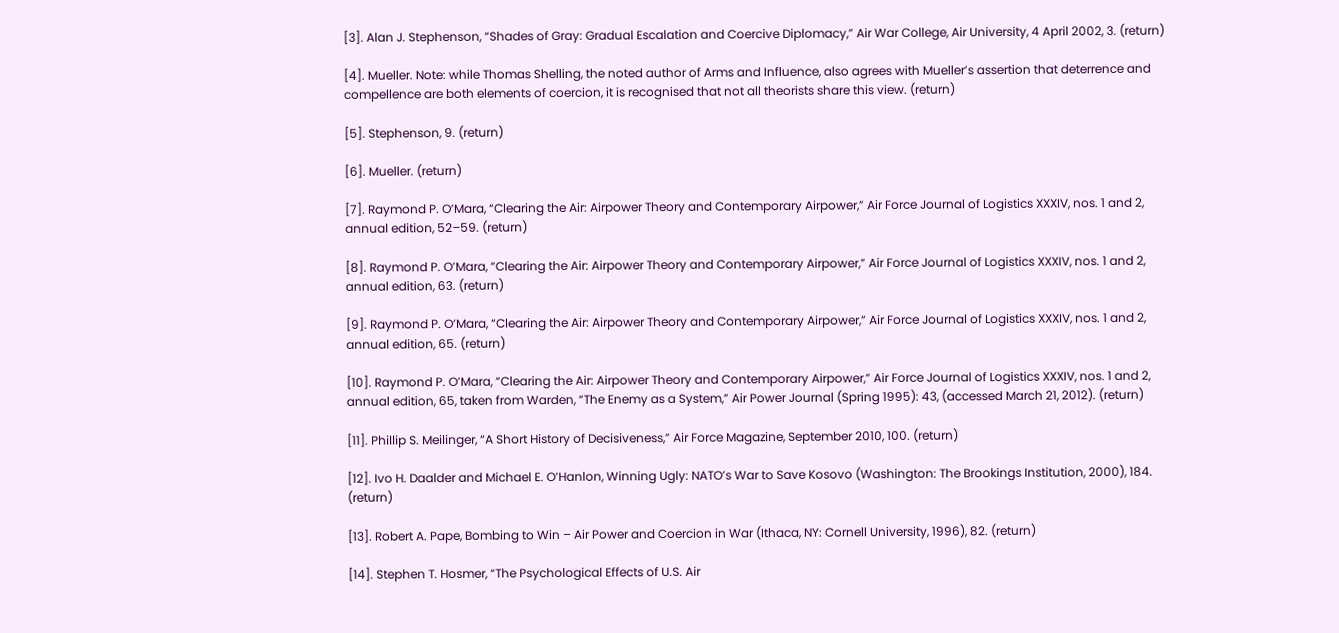[3]. Alan J. Stephenson, “Shades of Gray: Gradual Escalation and Coercive Diplomacy,” Air War College, Air University, 4 April 2002, 3. (return)

[4]. Mueller. Note: while Thomas Shelling, the noted author of Arms and Influence, also agrees with Mueller’s assertion that deterrence and compellence are both elements of coercion, it is recognised that not all theorists share this view. (return)

[5]. Stephenson, 9. (return)

[6]. Mueller. (return)

[7]. Raymond P. O’Mara, “Clearing the Air: Airpower Theory and Contemporary Airpower,” Air Force Journal of Logistics XXXIV, nos. 1 and 2, annual edition, 52–59. (return)

[8]. Raymond P. O’Mara, “Clearing the Air: Airpower Theory and Contemporary Airpower,” Air Force Journal of Logistics XXXIV, nos. 1 and 2, annual edition, 63. (return)

[9]. Raymond P. O’Mara, “Clearing the Air: Airpower Theory and Contemporary Airpower,” Air Force Journal of Logistics XXXIV, nos. 1 and 2, annual edition, 65. (return)

[10]. Raymond P. O’Mara, “Clearing the Air: Airpower Theory and Contemporary Airpower,” Air Force Journal of Logistics XXXIV, nos. 1 and 2, annual edition, 65, taken from Warden, “The Enemy as a System,” Air Power Journal (Spring 1995): 43, (accessed March 21, 2012). (return)

[11]. Phillip S. Meilinger, “A Short History of Decisiveness,” Air Force Magazine, September 2010, 100. (return)

[12]. Ivo H. Daalder and Michael E. O’Hanlon, Winning Ugly: NATO’s War to Save Kosovo (Washington: The Brookings Institution, 2000), 184. (return)

[13]. Robert A. Pape, Bombing to Win – Air Power and Coercion in War (Ithaca, NY: Cornell University, 1996), 82. (return)

[14]. Stephen T. Hosmer, “The Psychological Effects of U.S. Air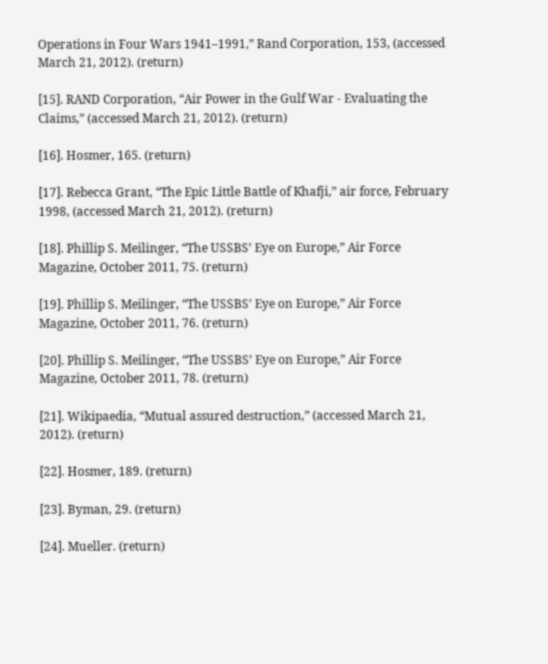Operations in Four Wars 1941–1991,” Rand Corporation, 153, (accessed March 21, 2012). (return)

[15]. RAND Corporation, “Air Power in the Gulf War - Evaluating the Claims,” (accessed March 21, 2012). (return)

[16]. Hosmer, 165. (return)

[17]. Rebecca Grant, “The Epic Little Battle of Khafji,” air force, February 1998, (accessed March 21, 2012). (return)

[18]. Phillip S. Meilinger, “The USSBS’ Eye on Europe,” Air Force Magazine, October 2011, 75. (return)

[19]. Phillip S. Meilinger, “The USSBS’ Eye on Europe,” Air Force Magazine, October 2011, 76. (return)

[20]. Phillip S. Meilinger, “The USSBS’ Eye on Europe,” Air Force Magazine, October 2011, 78. (return)

[21]. Wikipaedia, “Mutual assured destruction,” (accessed March 21, 2012). (return)

[22]. Hosmer, 189. (return)

[23]. Byman, 29. (return)

[24]. Mueller. (return)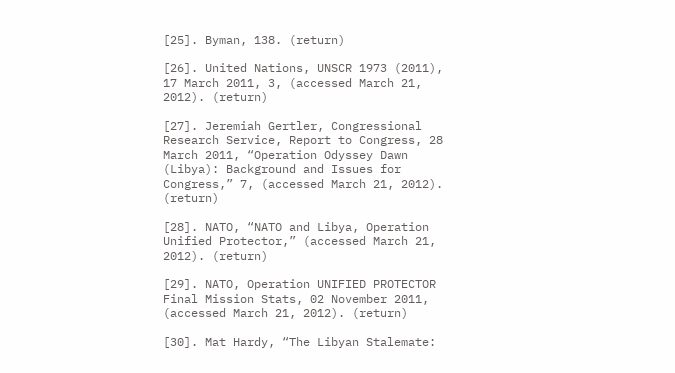[25]. Byman, 138. (return)

[26]. United Nations, UNSCR 1973 (2011), 17 March 2011, 3, (accessed March 21, 2012). (return)

[27]. Jeremiah Gertler, Congressional Research Service, Report to Congress, 28 March 2011, “Operation Odyssey Dawn (Libya): Background and Issues for Congress,” 7, (accessed March 21, 2012). (return)

[28]. NATO, “NATO and Libya, Operation Unified Protector,” (accessed March 21, 2012). (return)

[29]. NATO, Operation UNIFIED PROTECTOR Final Mission Stats, 02 November 2011, (accessed March 21, 2012). (return)

[30]. Mat Hardy, “The Libyan Stalemate: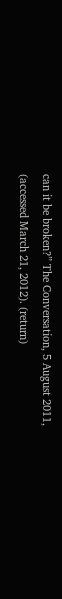can it be broken?” The Conversation, 5 August 2011, (accessed March 21, 2012). (return)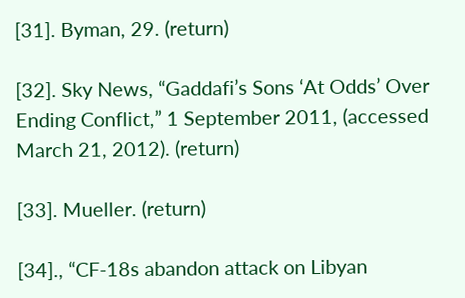[31]. Byman, 29. (return)

[32]. Sky News, “Gaddafi’s Sons ‘At Odds’ Over Ending Conflict,” 1 September 2011, (accessed March 21, 2012). (return)

[33]. Mueller. (return)

[34]., “CF-18s abandon attack on Libyan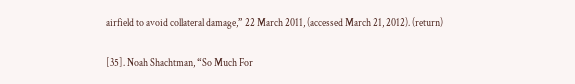airfield to avoid collateral damage,” 22 March 2011, (accessed March 21, 2012). (return)

[35]. Noah Shachtman, “So Much For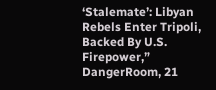‘Stalemate’: Libyan Rebels Enter Tripoli, Backed By U.S. Firepower,” DangerRoom, 21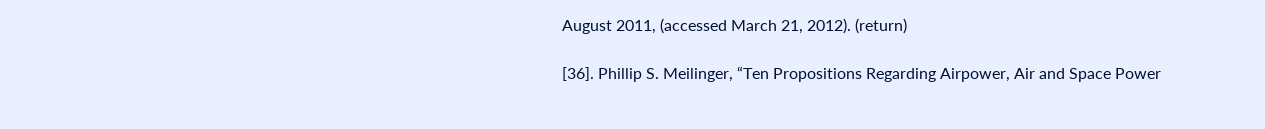August 2011, (accessed March 21, 2012). (return)

[36]. Phillip S. Meilinger, “Ten Propositions Regarding Airpower, Air and Space Power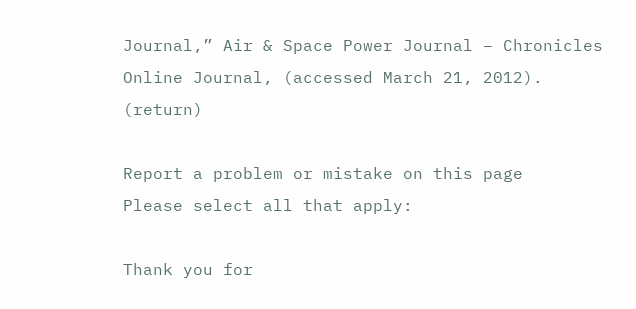Journal,” Air & Space Power Journal – Chronicles Online Journal, (accessed March 21, 2012). (return)

Report a problem or mistake on this page
Please select all that apply:

Thank you for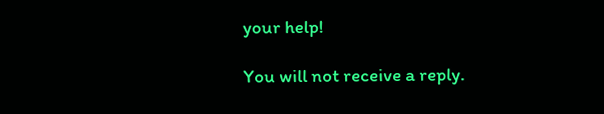your help!

You will not receive a reply.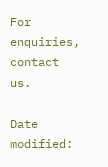For enquiries, contact us.

Date modified: